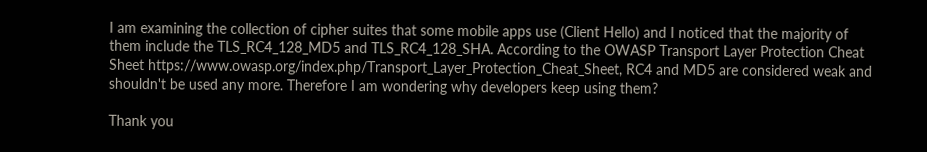I am examining the collection of cipher suites that some mobile apps use (Client Hello) and I noticed that the majority of them include the TLS_RC4_128_MD5 and TLS_RC4_128_SHA. According to the OWASP Transport Layer Protection Cheat Sheet https://www.owasp.org/index.php/Transport_Layer_Protection_Cheat_Sheet, RC4 and MD5 are considered weak and shouldn't be used any more. Therefore I am wondering why developers keep using them?

Thank you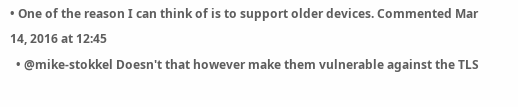• One of the reason I can think of is to support older devices. Commented Mar 14, 2016 at 12:45
  • @mike-stokkel Doesn't that however make them vulnerable against the TLS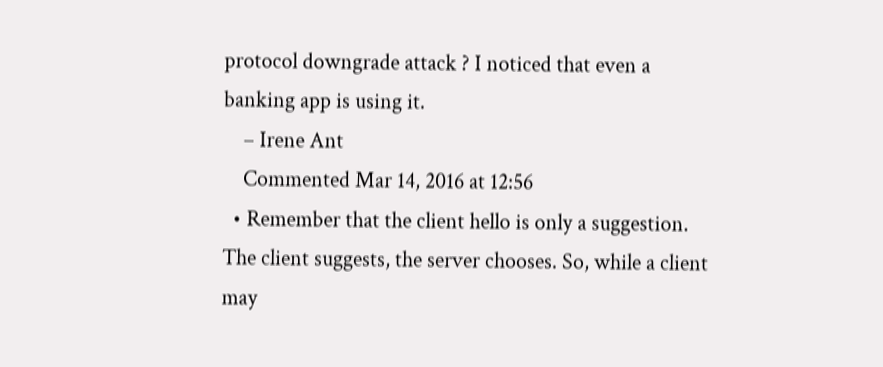protocol downgrade attack ? I noticed that even a banking app is using it.
    – Irene Ant
    Commented Mar 14, 2016 at 12:56
  • Remember that the client hello is only a suggestion. The client suggests, the server chooses. So, while a client may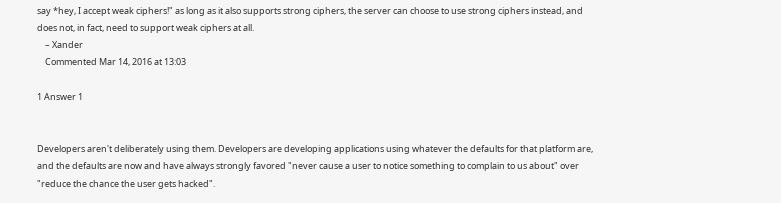say *hey, I accept weak ciphers!" as long as it also supports strong ciphers, the server can choose to use strong ciphers instead, and does not, in fact, need to support weak ciphers at all.
    – Xander
    Commented Mar 14, 2016 at 13:03

1 Answer 1


Developers aren't deliberately using them. Developers are developing applications using whatever the defaults for that platform are, and the defaults are now and have always strongly favored "never cause a user to notice something to complain to us about" over "reduce the chance the user gets hacked".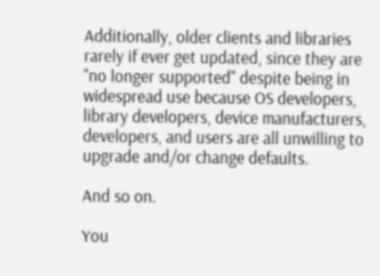Additionally, older clients and libraries rarely if ever get updated, since they are "no longer supported" despite being in widespread use because OS developers, library developers, device manufacturers, developers, and users are all unwilling to upgrade and/or change defaults.

And so on.

You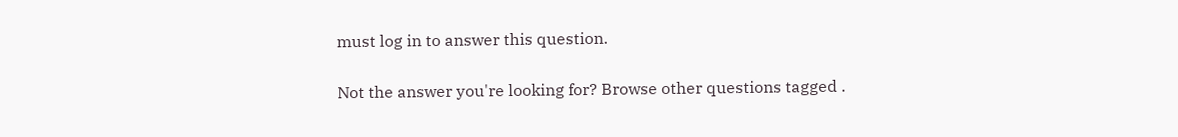must log in to answer this question.

Not the answer you're looking for? Browse other questions tagged .